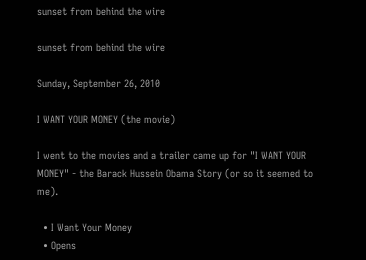sunset from behind the wire

sunset from behind the wire

Sunday, September 26, 2010

I WANT YOUR MONEY (the movie)

I went to the movies and a trailer came up for "I WANT YOUR MONEY" - the Barack Hussein Obama Story (or so it seemed to me).

  • I Want Your Money
  • Opens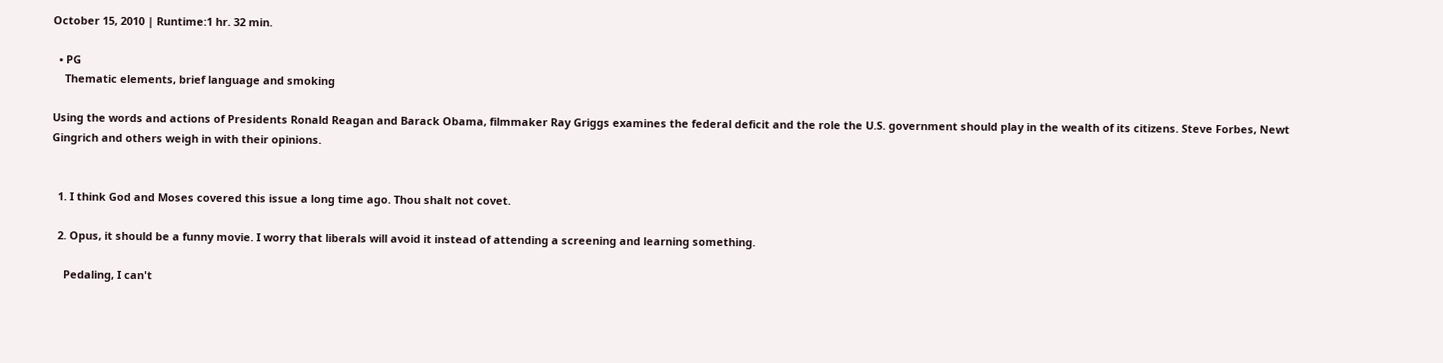October 15, 2010 | Runtime:1 hr. 32 min.

  • PG
    Thematic elements, brief language and smoking

Using the words and actions of Presidents Ronald Reagan and Barack Obama, filmmaker Ray Griggs examines the federal deficit and the role the U.S. government should play in the wealth of its citizens. Steve Forbes, Newt Gingrich and others weigh in with their opinions.


  1. I think God and Moses covered this issue a long time ago. Thou shalt not covet.

  2. Opus, it should be a funny movie. I worry that liberals will avoid it instead of attending a screening and learning something.

    Pedaling, I can't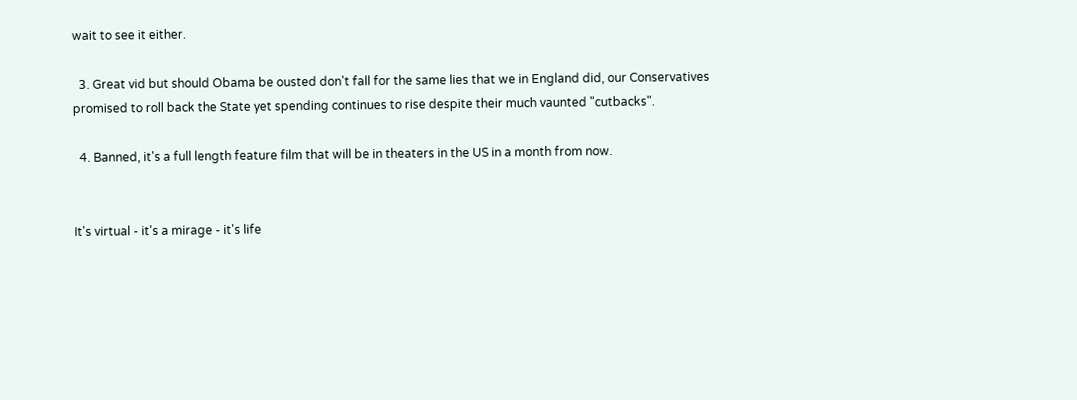wait to see it either.

  3. Great vid but should Obama be ousted don't fall for the same lies that we in England did, our Conservatives promised to roll back the State yet spending continues to rise despite their much vaunted "cutbacks".

  4. Banned, it's a full length feature film that will be in theaters in the US in a month from now.


It's virtual - it's a mirage - it's life